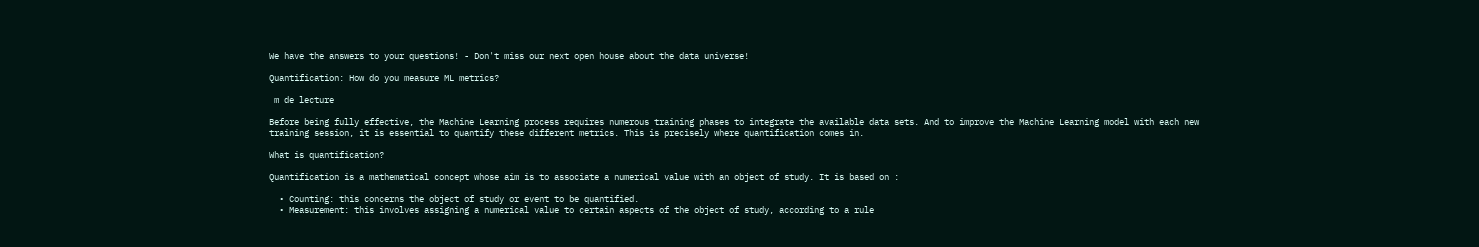We have the answers to your questions! - Don't miss our next open house about the data universe!

Quantification: How do you measure ML metrics?

 m de lecture

Before being fully effective, the Machine Learning process requires numerous training phases to integrate the available data sets. And to improve the Machine Learning model with each new training session, it is essential to quantify these different metrics. This is precisely where quantification comes in.

What is quantification?

Quantification is a mathematical concept whose aim is to associate a numerical value with an object of study. It is based on :

  • Counting: this concerns the object of study or event to be quantified.
  • Measurement: this involves assigning a numerical value to certain aspects of the object of study, according to a rule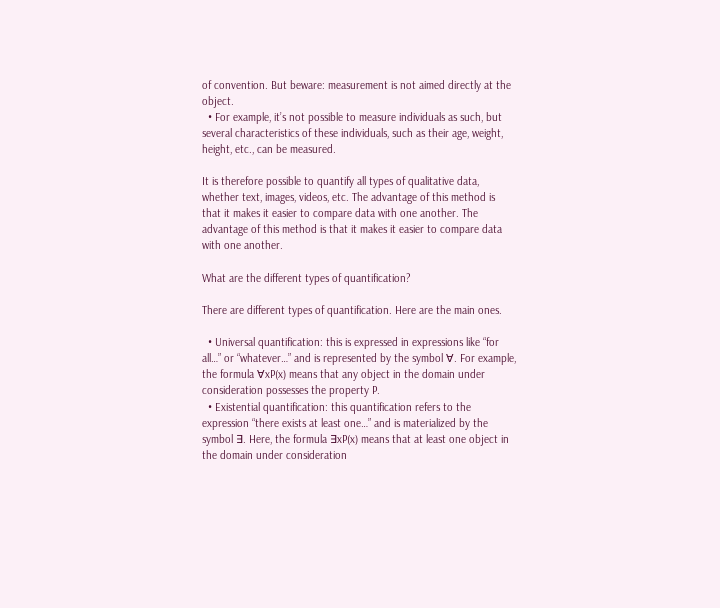of convention. But beware: measurement is not aimed directly at the object.
  • For example, it’s not possible to measure individuals as such, but several characteristics of these individuals, such as their age, weight, height, etc., can be measured.

It is therefore possible to quantify all types of qualitative data, whether text, images, videos, etc. The advantage of this method is that it makes it easier to compare data with one another. The advantage of this method is that it makes it easier to compare data with one another.

What are the different types of quantification?

There are different types of quantification. Here are the main ones.

  • Universal quantification: this is expressed in expressions like “for all…” or “whatever…” and is represented by the symbol ∀. For example, the formula ∀xP(x) means that any object in the domain under consideration possesses the property P.
  • Existential quantification: this quantification refers to the expression “there exists at least one…” and is materialized by the symbol ∃. Here, the formula ∃xP(x) means that at least one object in the domain under consideration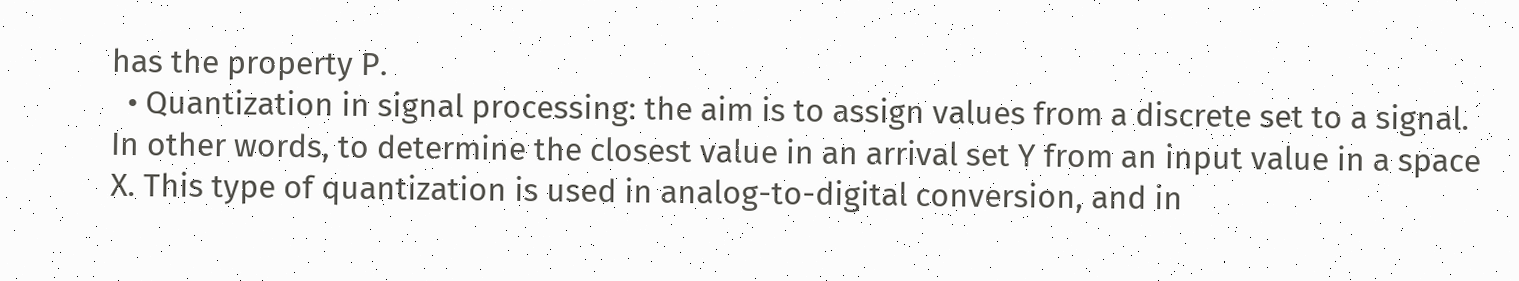has the property P.
  • Quantization in signal processing: the aim is to assign values from a discrete set to a signal. In other words, to determine the closest value in an arrival set Y from an input value in a space X. This type of quantization is used in analog-to-digital conversion, and in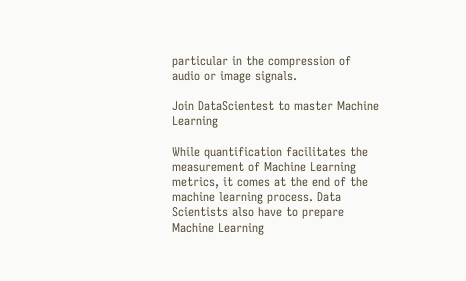particular in the compression of audio or image signals.

Join DataScientest to master Machine Learning

While quantification facilitates the measurement of Machine Learning metrics, it comes at the end of the machine learning process. Data Scientists also have to prepare Machine Learning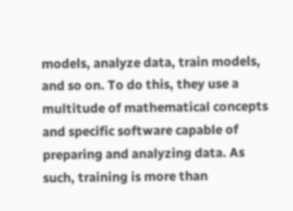models, analyze data, train models, and so on. To do this, they use a multitude of mathematical concepts and specific software capable of preparing and analyzing data. As such, training is more than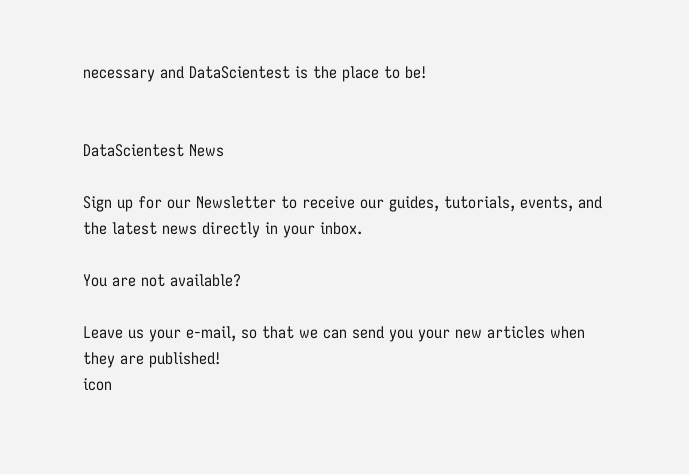necessary and DataScientest is the place to be!


DataScientest News

Sign up for our Newsletter to receive our guides, tutorials, events, and the latest news directly in your inbox.

You are not available?

Leave us your e-mail, so that we can send you your new articles when they are published!
icon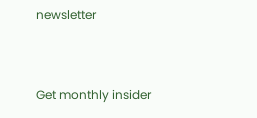newsletter


Get monthly insider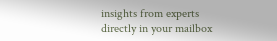insights from experts directly in your mailbox